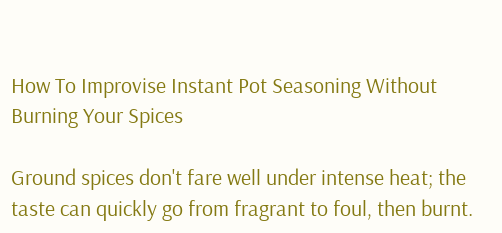How To Improvise Instant Pot Seasoning Without Burning Your Spices

Ground spices don't fare well under intense heat; the taste can quickly go from fragrant to foul, then burnt.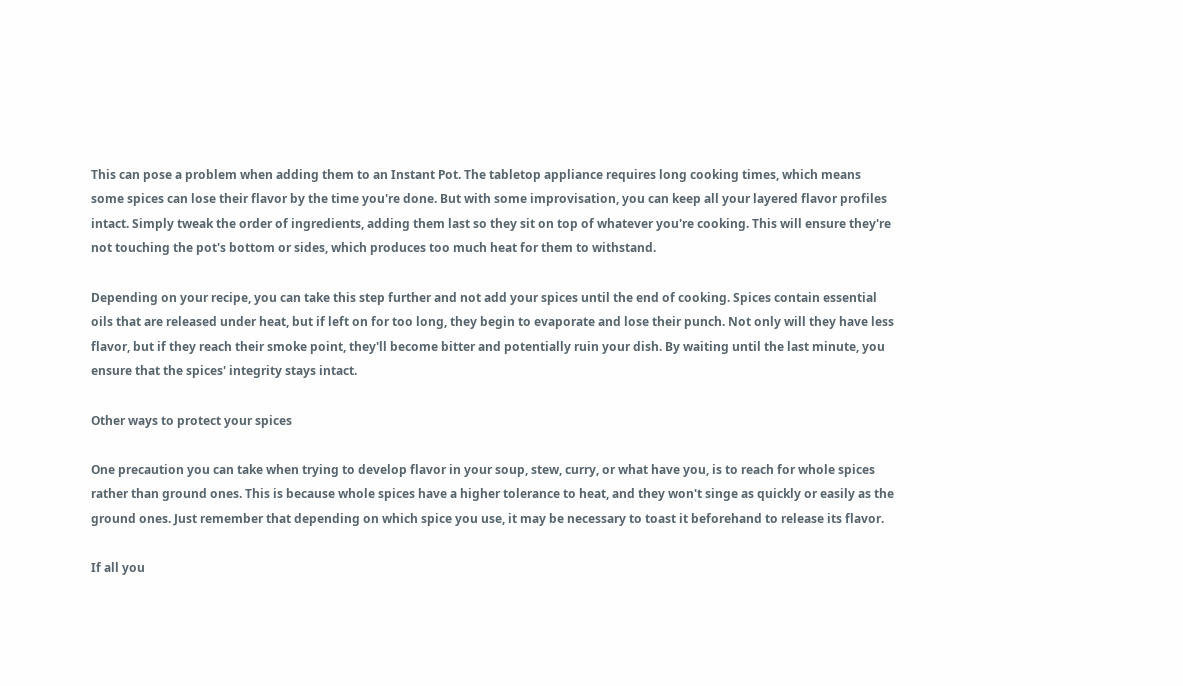This can pose a problem when adding them to an Instant Pot. The tabletop appliance requires long cooking times, which means some spices can lose their flavor by the time you're done. But with some improvisation, you can keep all your layered flavor profiles intact. Simply tweak the order of ingredients, adding them last so they sit on top of whatever you're cooking. This will ensure they're not touching the pot's bottom or sides, which produces too much heat for them to withstand.

Depending on your recipe, you can take this step further and not add your spices until the end of cooking. Spices contain essential oils that are released under heat, but if left on for too long, they begin to evaporate and lose their punch. Not only will they have less flavor, but if they reach their smoke point, they'll become bitter and potentially ruin your dish. By waiting until the last minute, you ensure that the spices' integrity stays intact.

Other ways to protect your spices

One precaution you can take when trying to develop flavor in your soup, stew, curry, or what have you, is to reach for whole spices rather than ground ones. This is because whole spices have a higher tolerance to heat, and they won't singe as quickly or easily as the ground ones. Just remember that depending on which spice you use, it may be necessary to toast it beforehand to release its flavor.

If all you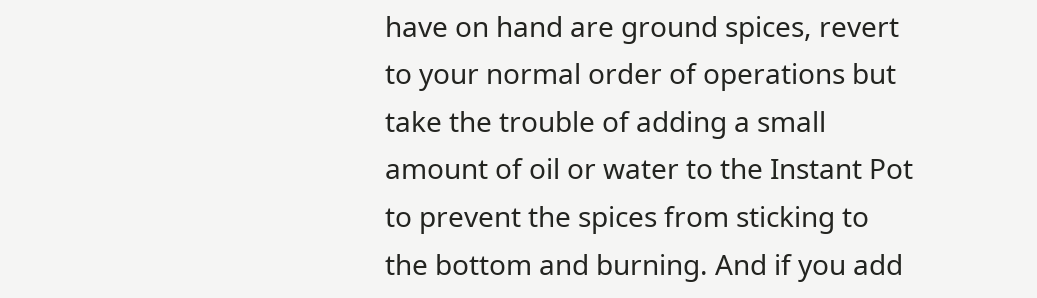have on hand are ground spices, revert to your normal order of operations but take the trouble of adding a small amount of oil or water to the Instant Pot to prevent the spices from sticking to the bottom and burning. And if you add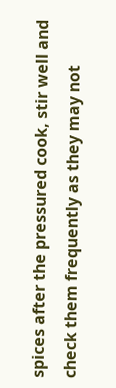spices after the pressured cook, stir well and check them frequently as they may not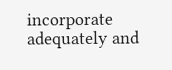incorporate adequately and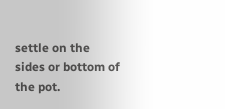settle on the sides or bottom of the pot.